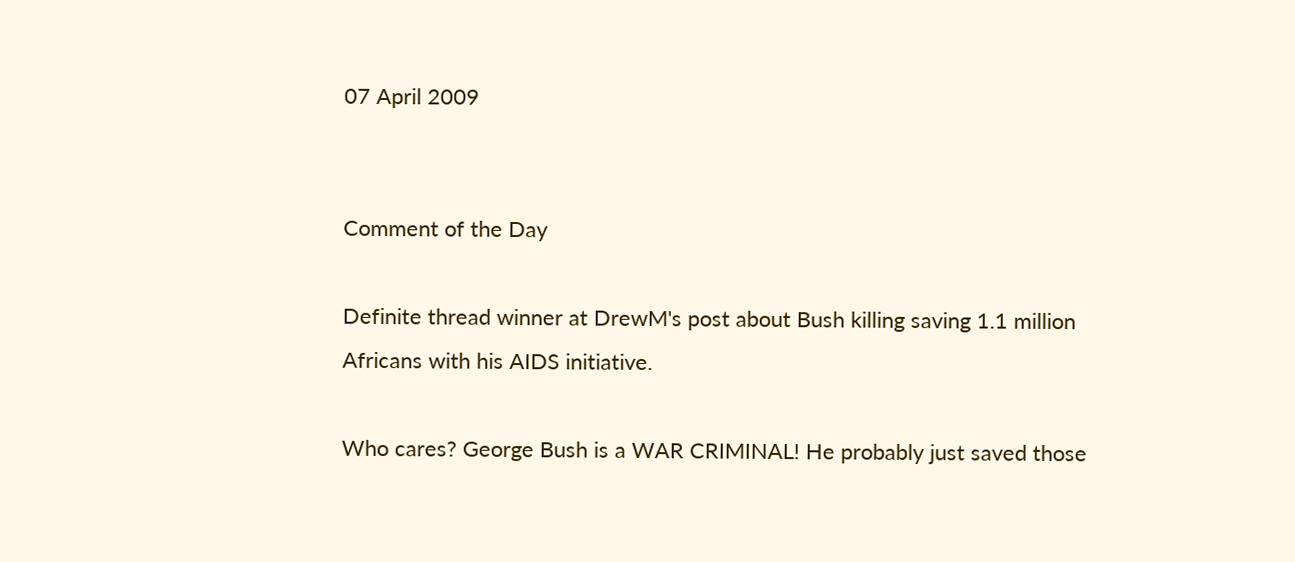07 April 2009


Comment of the Day

Definite thread winner at DrewM's post about Bush killing saving 1.1 million Africans with his AIDS initiative.

Who cares? George Bush is a WAR CRIMINAL! He probably just saved those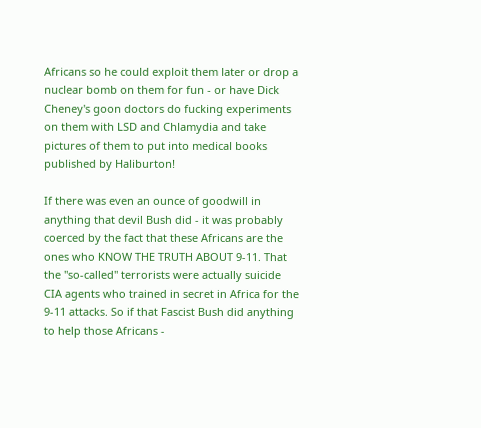Africans so he could exploit them later or drop a nuclear bomb on them for fun - or have Dick Cheney's goon doctors do fucking experiments on them with LSD and Chlamydia and take pictures of them to put into medical books published by Haliburton!

If there was even an ounce of goodwill in anything that devil Bush did - it was probably coerced by the fact that these Africans are the ones who KNOW THE TRUTH ABOUT 9-11. That the "so-called" terrorists were actually suicide CIA agents who trained in secret in Africa for the 9-11 attacks. So if that Fascist Bush did anything to help those Africans -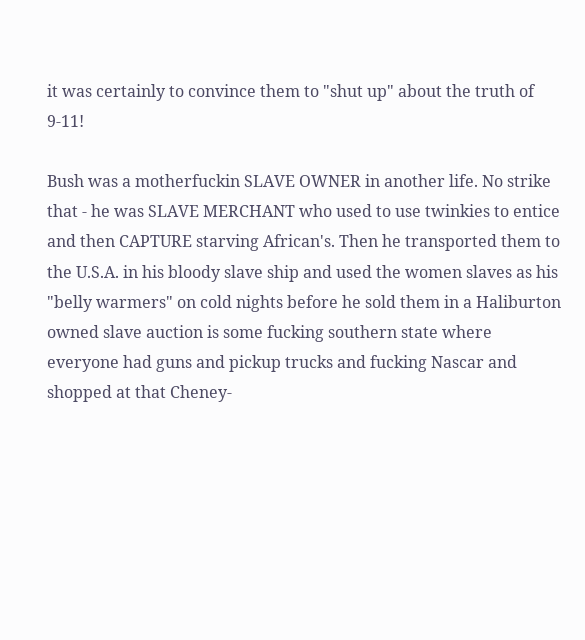it was certainly to convince them to "shut up" about the truth of 9-11!

Bush was a motherfuckin SLAVE OWNER in another life. No strike that - he was SLAVE MERCHANT who used to use twinkies to entice and then CAPTURE starving African's. Then he transported them to the U.S.A. in his bloody slave ship and used the women slaves as his "belly warmers" on cold nights before he sold them in a Haliburton owned slave auction is some fucking southern state where everyone had guns and pickup trucks and fucking Nascar and shopped at that Cheney-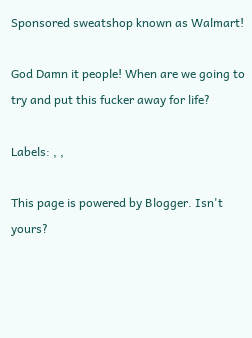Sponsored sweatshop known as Walmart!

God Damn it people! When are we going to try and put this fucker away for life?

Labels: , ,

This page is powered by Blogger. Isn't yours?